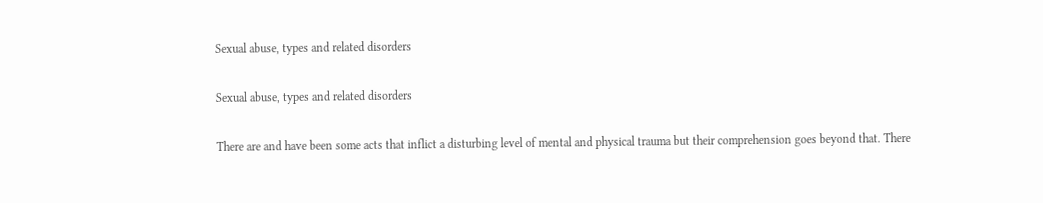Sexual abuse, types and related disorders

Sexual abuse, types and related disorders

There are and have been some acts that inflict a disturbing level of mental and physical trauma but their comprehension goes beyond that. There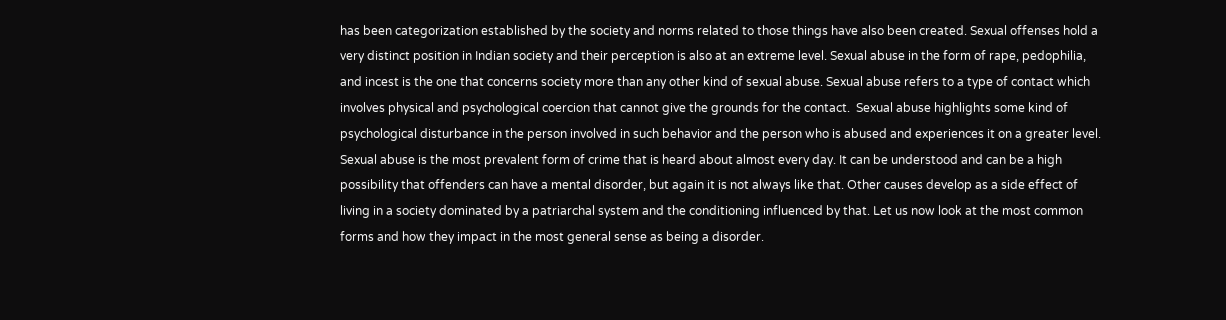has been categorization established by the society and norms related to those things have also been created. Sexual offenses hold a very distinct position in Indian society and their perception is also at an extreme level. Sexual abuse in the form of rape, pedophilia, and incest is the one that concerns society more than any other kind of sexual abuse. Sexual abuse refers to a type of contact which involves physical and psychological coercion that cannot give the grounds for the contact.  Sexual abuse highlights some kind of psychological disturbance in the person involved in such behavior and the person who is abused and experiences it on a greater level. Sexual abuse is the most prevalent form of crime that is heard about almost every day. It can be understood and can be a high possibility that offenders can have a mental disorder, but again it is not always like that. Other causes develop as a side effect of living in a society dominated by a patriarchal system and the conditioning influenced by that. Let us now look at the most common forms and how they impact in the most general sense as being a disorder.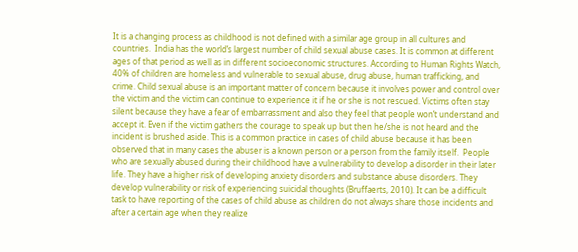It is a changing process as childhood is not defined with a similar age group in all cultures and countries.  India has the world’s largest number of child sexual abuse cases. It is common at different ages of that period as well as in different socioeconomic structures. According to Human Rights Watch, 40% of children are homeless and vulnerable to sexual abuse, drug abuse, human trafficking, and crime. Child sexual abuse is an important matter of concern because it involves power and control over the victim and the victim can continue to experience it if he or she is not rescued. Victims often stay silent because they have a fear of embarrassment and also they feel that people won’t understand and accept it. Even if the victim gathers the courage to speak up but then he/she is not heard and the incident is brushed aside. This is a common practice in cases of child abuse because it has been observed that in many cases the abuser is a known person or a person from the family itself.  People who are sexually abused during their childhood have a vulnerability to develop a disorder in their later life. They have a higher risk of developing anxiety disorders and substance abuse disorders. They develop vulnerability or risk of experiencing suicidal thoughts (Bruffaerts, 2010). It can be a difficult task to have reporting of the cases of child abuse as children do not always share those incidents and after a certain age when they realize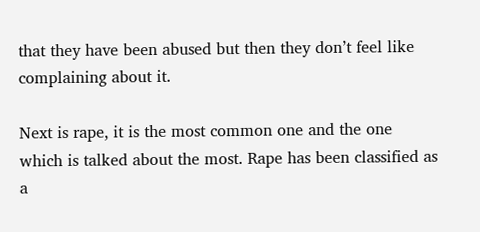that they have been abused but then they don’t feel like complaining about it.

Next is rape, it is the most common one and the one which is talked about the most. Rape has been classified as a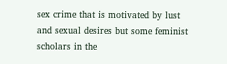sex crime that is motivated by lust and sexual desires but some feminist scholars in the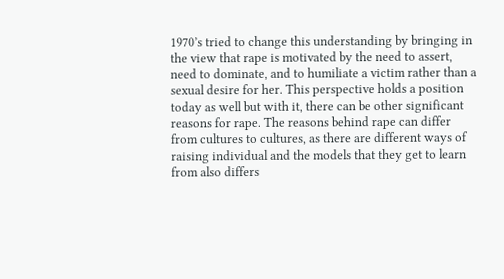1970’s tried to change this understanding by bringing in the view that rape is motivated by the need to assert, need to dominate, and to humiliate a victim rather than a sexual desire for her. This perspective holds a position today as well but with it, there can be other significant reasons for rape. The reasons behind rape can differ from cultures to cultures, as there are different ways of raising individual and the models that they get to learn from also differs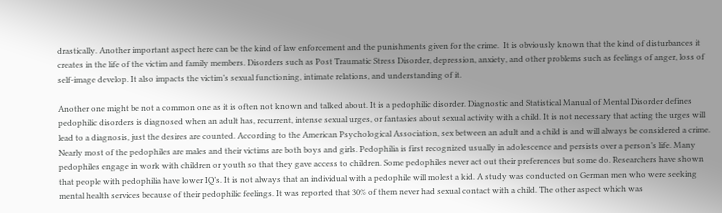drastically. Another important aspect here can be the kind of law enforcement and the punishments given for the crime.  It is obviously known that the kind of disturbances it creates in the life of the victim and family members. Disorders such as Post Traumatic Stress Disorder, depression, anxiety, and other problems such as feelings of anger, loss of self-image develop. It also impacts the victim’s sexual functioning, intimate relations, and understanding of it.

Another one might be not a common one as it is often not known and talked about. It is a pedophilic disorder. Diagnostic and Statistical Manual of Mental Disorder defines pedophilic disorders is diagnosed when an adult has, recurrent, intense sexual urges, or fantasies about sexual activity with a child. It is not necessary that acting the urges will lead to a diagnosis, just the desires are counted. According to the American Psychological Association, sex between an adult and a child is and will always be considered a crime. Nearly most of the pedophiles are males and their victims are both boys and girls. Pedophilia is first recognized usually in adolescence and persists over a person’s life. Many pedophiles engage in work with children or youth so that they gave access to children. Some pedophiles never act out their preferences but some do. Researchers have shown that people with pedophilia have lower IQ’s. It is not always that an individual with a pedophile will molest a kid. A study was conducted on German men who were seeking mental health services because of their pedophilic feelings. It was reported that 30% of them never had sexual contact with a child. The other aspect which was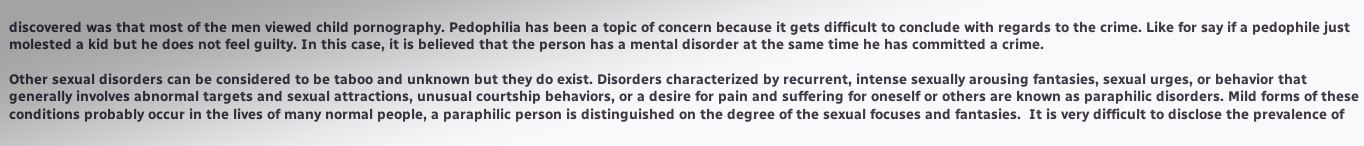discovered was that most of the men viewed child pornography. Pedophilia has been a topic of concern because it gets difficult to conclude with regards to the crime. Like for say if a pedophile just molested a kid but he does not feel guilty. In this case, it is believed that the person has a mental disorder at the same time he has committed a crime.

Other sexual disorders can be considered to be taboo and unknown but they do exist. Disorders characterized by recurrent, intense sexually arousing fantasies, sexual urges, or behavior that generally involves abnormal targets and sexual attractions, unusual courtship behaviors, or a desire for pain and suffering for oneself or others are known as paraphilic disorders. Mild forms of these conditions probably occur in the lives of many normal people, a paraphilic person is distinguished on the degree of the sexual focuses and fantasies.  It is very difficult to disclose the prevalence of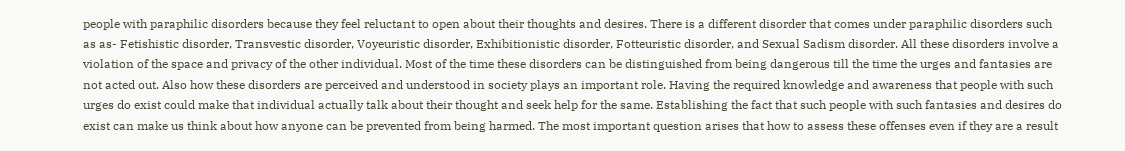people with paraphilic disorders because they feel reluctant to open about their thoughts and desires. There is a different disorder that comes under paraphilic disorders such as as- Fetishistic disorder, Transvestic disorder, Voyeuristic disorder, Exhibitionistic disorder, Fotteuristic disorder, and Sexual Sadism disorder. All these disorders involve a violation of the space and privacy of the other individual. Most of the time these disorders can be distinguished from being dangerous till the time the urges and fantasies are not acted out. Also how these disorders are perceived and understood in society plays an important role. Having the required knowledge and awareness that people with such urges do exist could make that individual actually talk about their thought and seek help for the same. Establishing the fact that such people with such fantasies and desires do exist can make us think about how anyone can be prevented from being harmed. The most important question arises that how to assess these offenses even if they are a result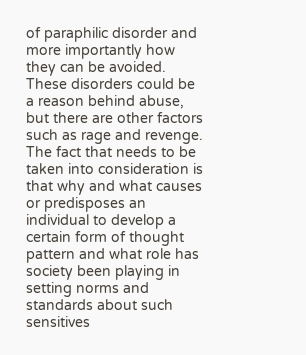of paraphilic disorder and more importantly how they can be avoided. These disorders could be a reason behind abuse, but there are other factors such as rage and revenge. The fact that needs to be taken into consideration is that why and what causes or predisposes an individual to develop a certain form of thought pattern and what role has society been playing in setting norms and standards about such sensitives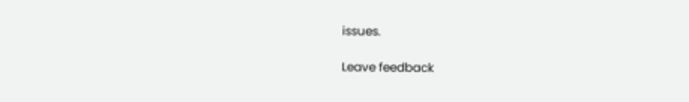issues.

Leave feedback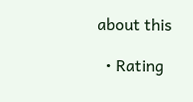about this

  • Rating